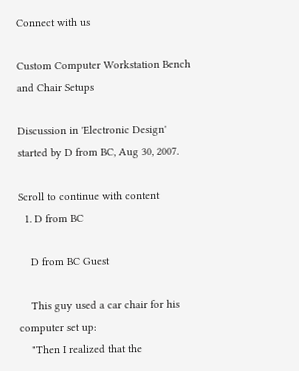Connect with us

Custom Computer Workstation Bench and Chair Setups

Discussion in 'Electronic Design' started by D from BC, Aug 30, 2007.

Scroll to continue with content
  1. D from BC

    D from BC Guest

    This guy used a car chair for his computer set up:
    "Then I realized that the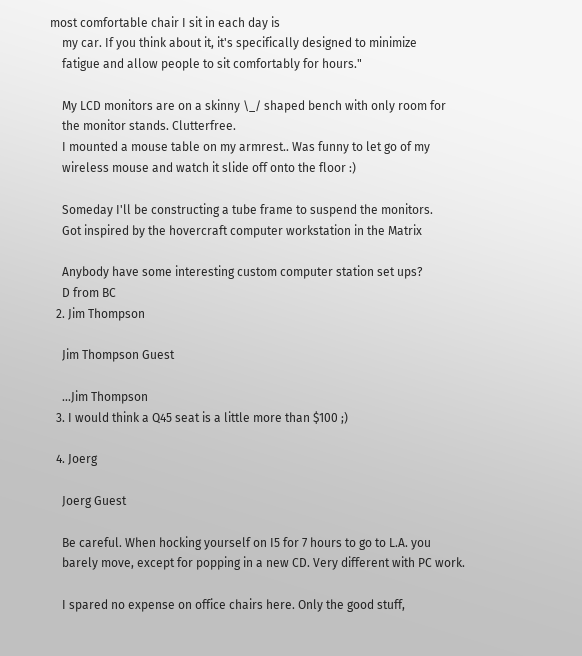most comfortable chair I sit in each day is
    my car. If you think about it, it's specifically designed to minimize
    fatigue and allow people to sit comfortably for hours."

    My LCD monitors are on a skinny \_/ shaped bench with only room for
    the monitor stands. Clutterfree.
    I mounted a mouse table on my armrest.. Was funny to let go of my
    wireless mouse and watch it slide off onto the floor :)

    Someday I'll be constructing a tube frame to suspend the monitors.
    Got inspired by the hovercraft computer workstation in the Matrix

    Anybody have some interesting custom computer station set ups?
    D from BC
  2. Jim Thompson

    Jim Thompson Guest

    ...Jim Thompson
  3. I would think a Q45 seat is a little more than $100 ;)

  4. Joerg

    Joerg Guest

    Be careful. When hocking yourself on I5 for 7 hours to go to L.A. you
    barely move, except for popping in a new CD. Very different with PC work.

    I spared no expense on office chairs here. Only the good stuff,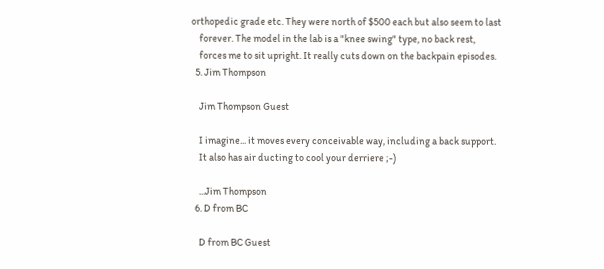orthopedic grade etc. They were north of $500 each but also seem to last
    forever. The model in the lab is a "knee swing" type, no back rest,
    forces me to sit upright. It really cuts down on the backpain episodes.
  5. Jim Thompson

    Jim Thompson Guest

    I imagine... it moves every conceivable way, including a back support.
    It also has air ducting to cool your derriere ;-)

    ...Jim Thompson
  6. D from BC

    D from BC Guest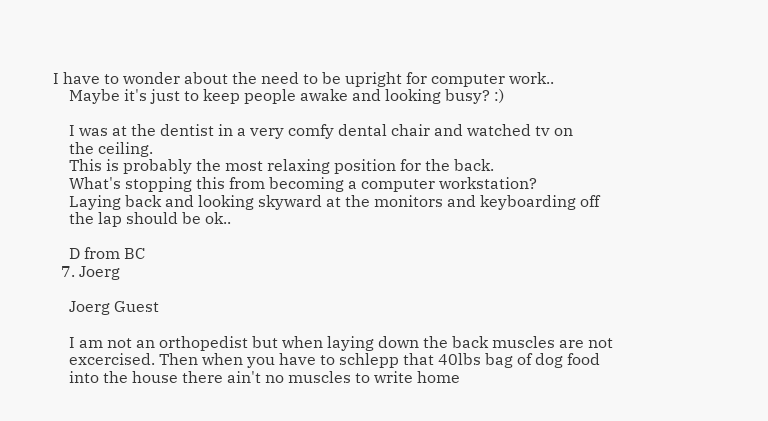I have to wonder about the need to be upright for computer work..
    Maybe it's just to keep people awake and looking busy? :)

    I was at the dentist in a very comfy dental chair and watched tv on
    the ceiling.
    This is probably the most relaxing position for the back.
    What's stopping this from becoming a computer workstation?
    Laying back and looking skyward at the monitors and keyboarding off
    the lap should be ok..

    D from BC
  7. Joerg

    Joerg Guest

    I am not an orthopedist but when laying down the back muscles are not
    excercised. Then when you have to schlepp that 40lbs bag of dog food
    into the house there ain't no muscles to write home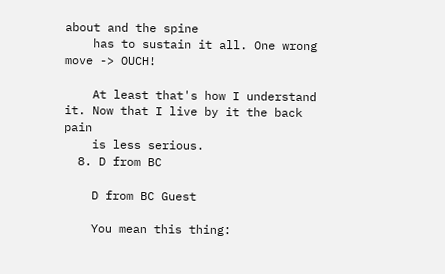about and the spine
    has to sustain it all. One wrong move -> OUCH!

    At least that's how I understand it. Now that I live by it the back pain
    is less serious.
  8. D from BC

    D from BC Guest

    You mean this thing: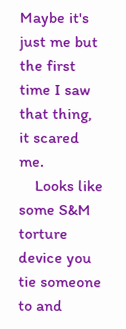Maybe it's just me but the first time I saw that thing, it scared me.
    Looks like some S&M torture device you tie someone to and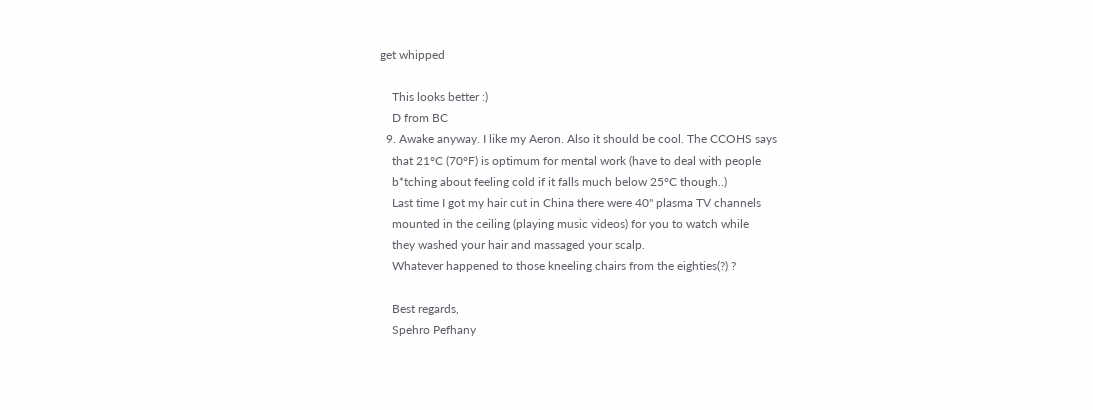get whipped

    This looks better :)
    D from BC
  9. Awake anyway. I like my Aeron. Also it should be cool. The CCOHS says
    that 21°C (70°F) is optimum for mental work (have to deal with people
    b*tching about feeling cold if it falls much below 25°C though..)
    Last time I got my hair cut in China there were 40" plasma TV channels
    mounted in the ceiling (playing music videos) for you to watch while
    they washed your hair and massaged your scalp.
    Whatever happened to those kneeling chairs from the eighties(?) ?

    Best regards,
    Spehro Pefhany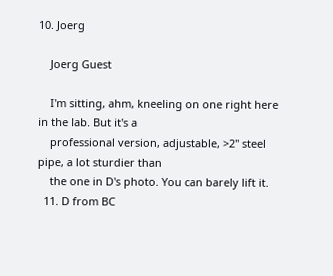10. Joerg

    Joerg Guest

    I'm sitting, ahm, kneeling on one right here in the lab. But it's a
    professional version, adjustable, >2" steel pipe, a lot sturdier than
    the one in D's photo. You can barely lift it.
  11. D from BC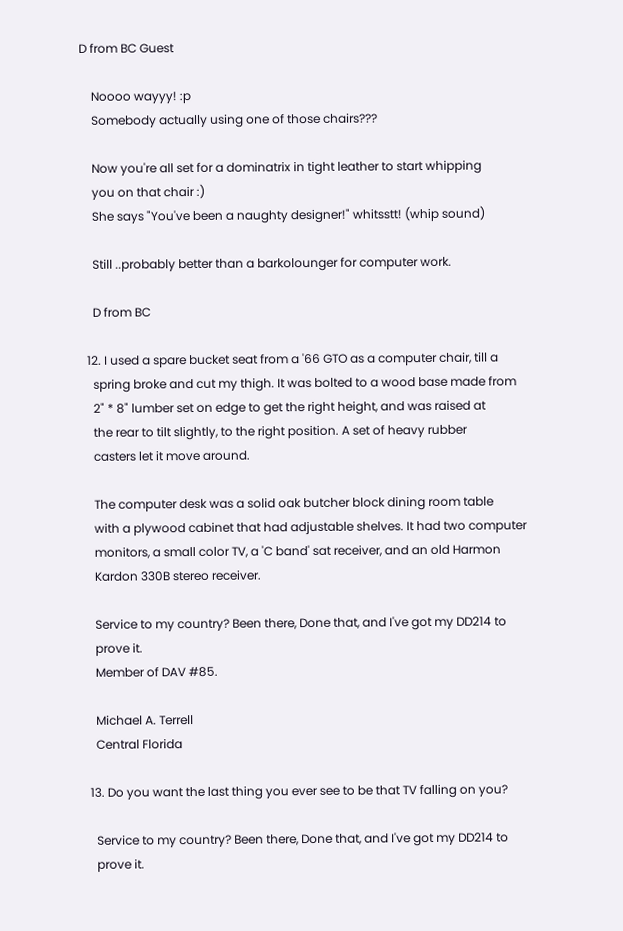D from BC Guest

    Noooo wayyy! :p
    Somebody actually using one of those chairs???

    Now you're all set for a dominatrix in tight leather to start whipping
    you on that chair :)
    She says "You've been a naughty designer!" whitsstt! (whip sound)

    Still ..probably better than a barkolounger for computer work.

    D from BC

  12. I used a spare bucket seat from a '66 GTO as a computer chair, till a
    spring broke and cut my thigh. It was bolted to a wood base made from
    2" * 8" lumber set on edge to get the right height, and was raised at
    the rear to tilt slightly, to the right position. A set of heavy rubber
    casters let it move around.

    The computer desk was a solid oak butcher block dining room table
    with a plywood cabinet that had adjustable shelves. It had two computer
    monitors, a small color TV, a 'C band' sat receiver, and an old Harmon
    Kardon 330B stereo receiver.

    Service to my country? Been there, Done that, and I've got my DD214 to
    prove it.
    Member of DAV #85.

    Michael A. Terrell
    Central Florida

  13. Do you want the last thing you ever see to be that TV falling on you?

    Service to my country? Been there, Done that, and I've got my DD214 to
    prove it.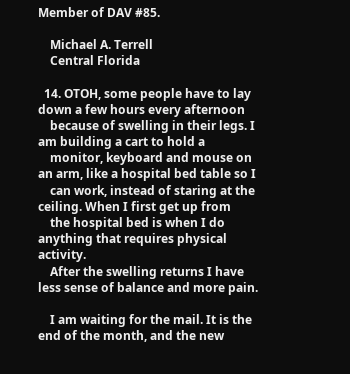Member of DAV #85.

    Michael A. Terrell
    Central Florida

  14. OTOH, some people have to lay down a few hours every afternoon
    because of swelling in their legs. I am building a cart to hold a
    monitor, keyboard and mouse on an arm, like a hospital bed table so I
    can work, instead of staring at the ceiling. When I first get up from
    the hospital bed is when I do anything that requires physical activity.
    After the swelling returns I have less sense of balance and more pain.

    I am waiting for the mail. It is the end of the month, and the new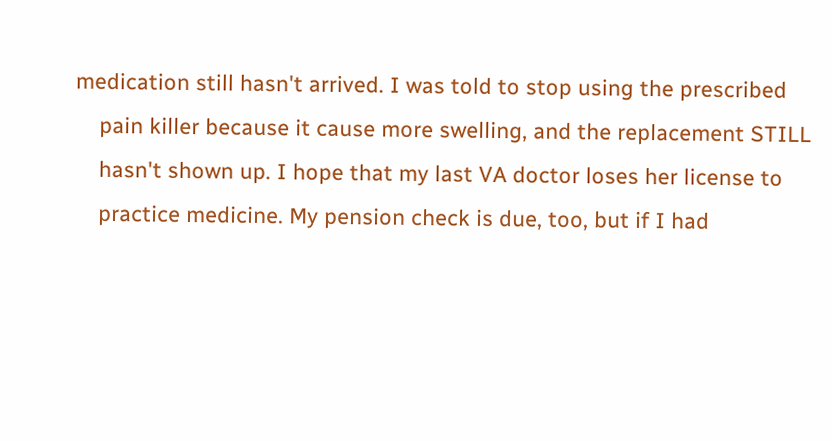medication still hasn't arrived. I was told to stop using the prescribed
    pain killer because it cause more swelling, and the replacement STILL
    hasn't shown up. I hope that my last VA doctor loses her license to
    practice medicine. My pension check is due, too, but if I had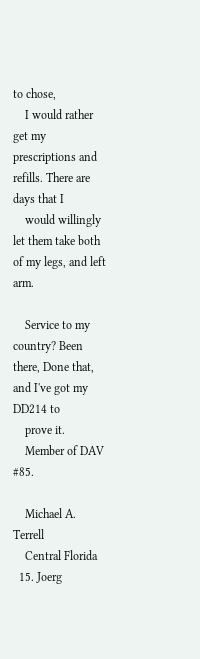to chose,
    I would rather get my prescriptions and refills. There are days that I
    would willingly let them take both of my legs, and left arm.

    Service to my country? Been there, Done that, and I've got my DD214 to
    prove it.
    Member of DAV #85.

    Michael A. Terrell
    Central Florida
  15. Joerg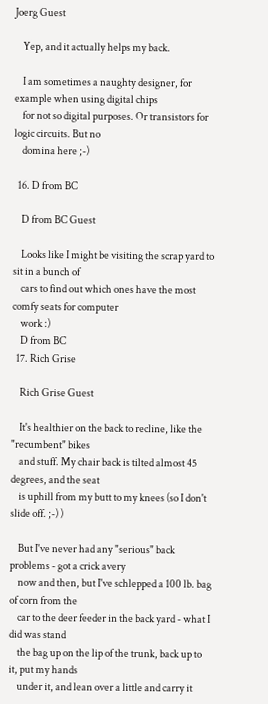Joerg Guest

    Yep, and it actually helps my back.

    I am sometimes a naughty designer, for example when using digital chips
    for not so digital purposes. Or transistors for logic circuits. But no
    domina here ;-)

  16. D from BC

    D from BC Guest

    Looks like I might be visiting the scrap yard to sit in a bunch of
    cars to find out which ones have the most comfy seats for computer
    work :)
    D from BC
  17. Rich Grise

    Rich Grise Guest

    It's healthier on the back to recline, like the "recumbent" bikes
    and stuff. My chair back is tilted almost 45 degrees, and the seat
    is uphill from my butt to my knees (so I don't slide off. ;-) )

    But I've never had any "serious" back problems - got a crick avery
    now and then, but I've schlepped a 100 lb. bag of corn from the
    car to the deer feeder in the back yard - what I did was stand
    the bag up on the lip of the trunk, back up to it, put my hands
    under it, and lean over a little and carry it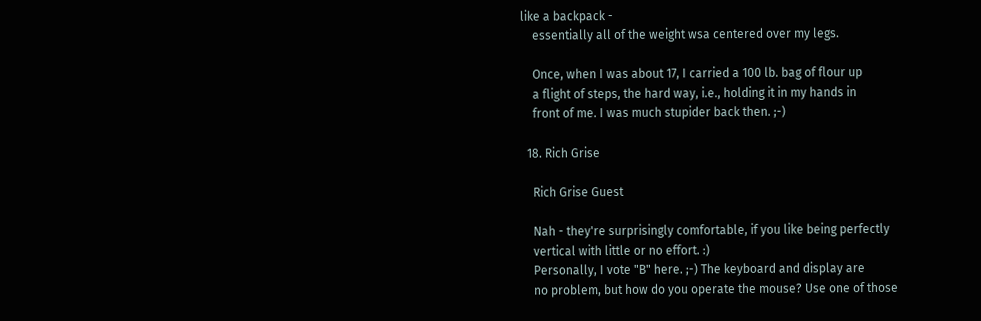like a backpack -
    essentially all of the weight wsa centered over my legs.

    Once, when I was about 17, I carried a 100 lb. bag of flour up
    a flight of steps, the hard way, i.e., holding it in my hands in
    front of me. I was much stupider back then. ;-)

  18. Rich Grise

    Rich Grise Guest

    Nah - they're surprisingly comfortable, if you like being perfectly
    vertical with little or no effort. :)
    Personally, I vote "B" here. ;-) The keyboard and display are
    no problem, but how do you operate the mouse? Use one of those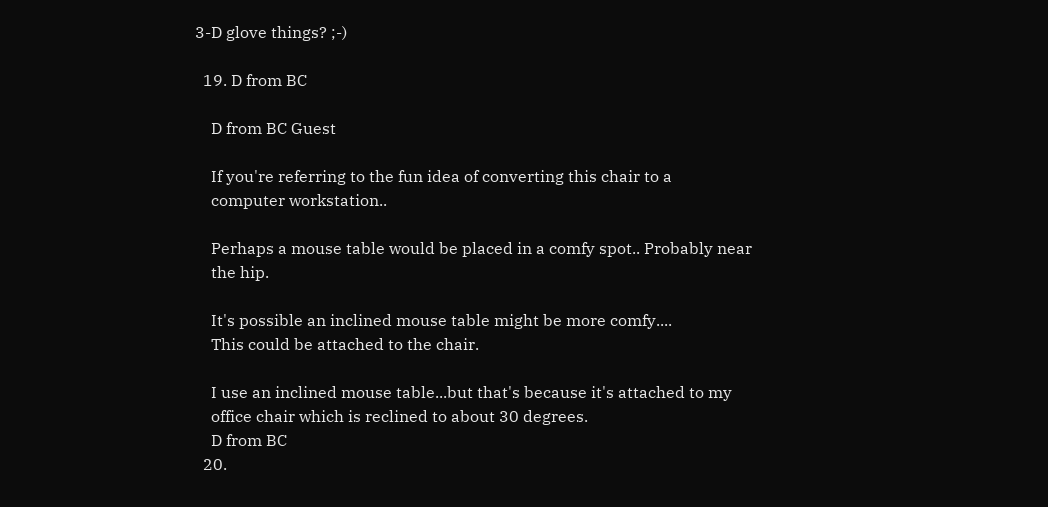3-D glove things? ;-)

  19. D from BC

    D from BC Guest

    If you're referring to the fun idea of converting this chair to a
    computer workstation..

    Perhaps a mouse table would be placed in a comfy spot.. Probably near
    the hip.

    It's possible an inclined mouse table might be more comfy....
    This could be attached to the chair.

    I use an inclined mouse table...but that's because it's attached to my
    office chair which is reclined to about 30 degrees.
    D from BC
  20.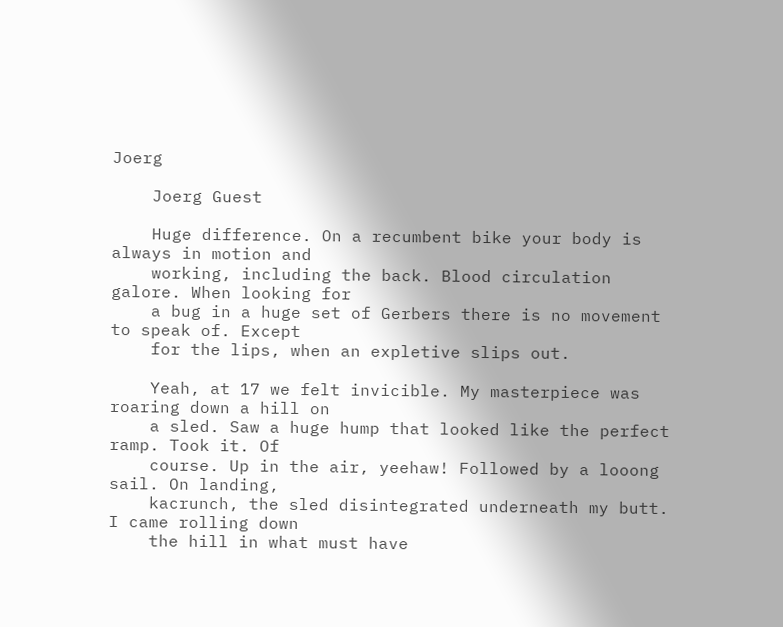Joerg

    Joerg Guest

    Huge difference. On a recumbent bike your body is always in motion and
    working, including the back. Blood circulation galore. When looking for
    a bug in a huge set of Gerbers there is no movement to speak of. Except
    for the lips, when an expletive slips out.

    Yeah, at 17 we felt invicible. My masterpiece was roaring down a hill on
    a sled. Saw a huge hump that looked like the perfect ramp. Took it. Of
    course. Up in the air, yeehaw! Followed by a looong sail. On landing,
    kacrunch, the sled disintegrated underneath my butt. I came rolling down
    the hill in what must have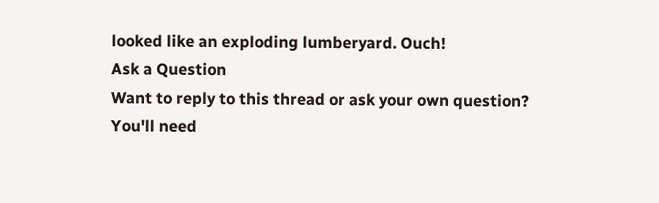looked like an exploding lumberyard. Ouch!
Ask a Question
Want to reply to this thread or ask your own question?
You'll need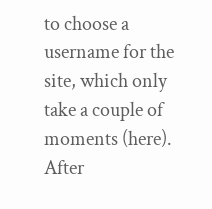to choose a username for the site, which only take a couple of moments (here). After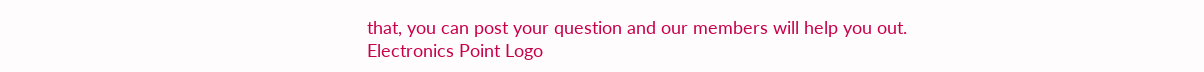that, you can post your question and our members will help you out.
Electronics Point Logo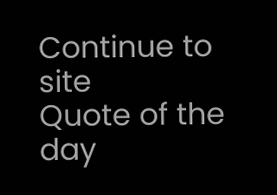Continue to site
Quote of the day